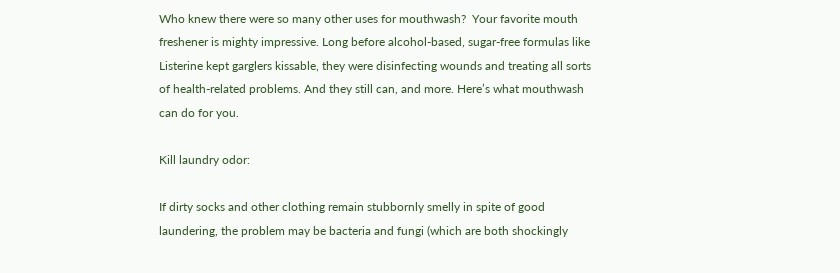Who knew there were so many other uses for mouthwash?  Your favorite mouth freshener is mighty impressive. Long before alcohol-based, sugar-free formulas like Listerine kept garglers kissable, they were disinfecting wounds and treating all sorts of health-related problems. And they still can, and more. Here’s what mouthwash can do for you.

Kill laundry odor:

If dirty socks and other clothing remain stubbornly smelly in spite of good laundering, the problem may be bacteria and fungi (which are both shockingly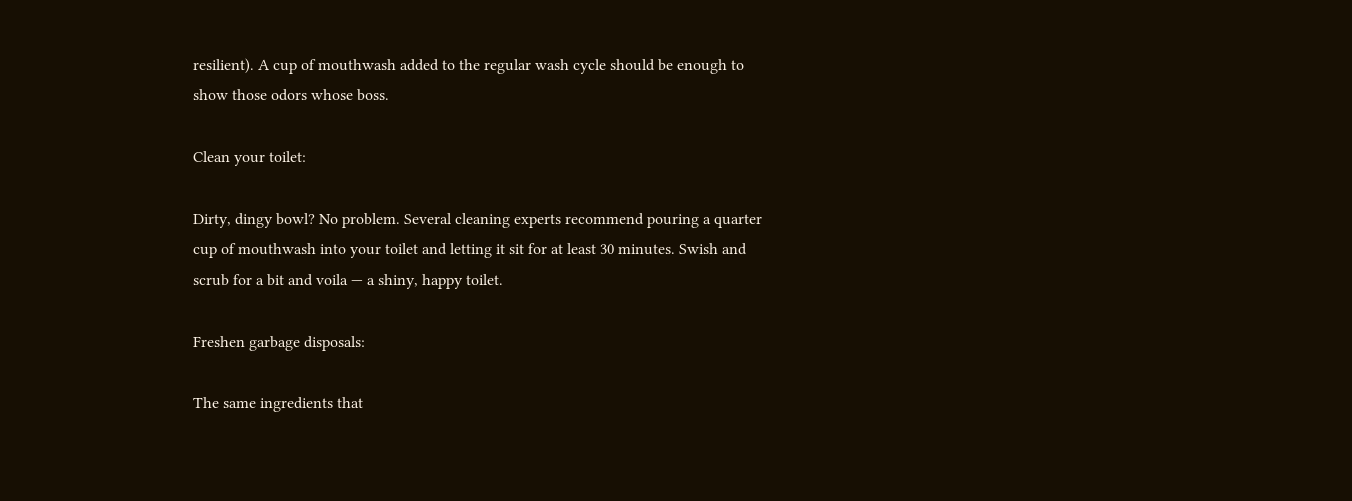resilient). A cup of mouthwash added to the regular wash cycle should be enough to show those odors whose boss.

Clean your toilet:

Dirty, dingy bowl? No problem. Several cleaning experts recommend pouring a quarter cup of mouthwash into your toilet and letting it sit for at least 30 minutes. Swish and scrub for a bit and voila — a shiny, happy toilet.

Freshen garbage disposals:

The same ingredients that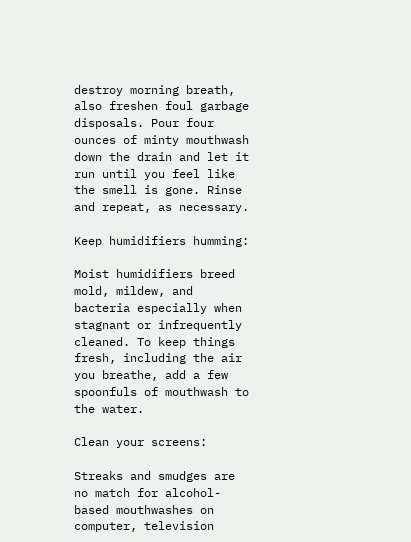destroy morning breath, also freshen foul garbage disposals. Pour four ounces of minty mouthwash down the drain and let it run until you feel like the smell is gone. Rinse and repeat, as necessary.

Keep humidifiers humming:

Moist humidifiers breed mold, mildew, and bacteria especially when stagnant or infrequently cleaned. To keep things fresh, including the air you breathe, add a few spoonfuls of mouthwash to the water.

Clean your screens:

Streaks and smudges are no match for alcohol-based mouthwashes on computer, television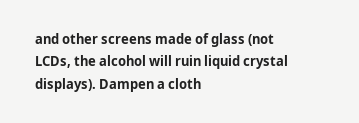and other screens made of glass (not LCDs, the alcohol will ruin liquid crystal displays). Dampen a cloth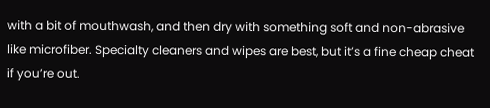with a bit of mouthwash, and then dry with something soft and non-abrasive like microfiber. Specialty cleaners and wipes are best, but it’s a fine cheap cheat if you’re out.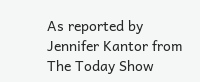As reported by Jennifer Kantor from The Today Show